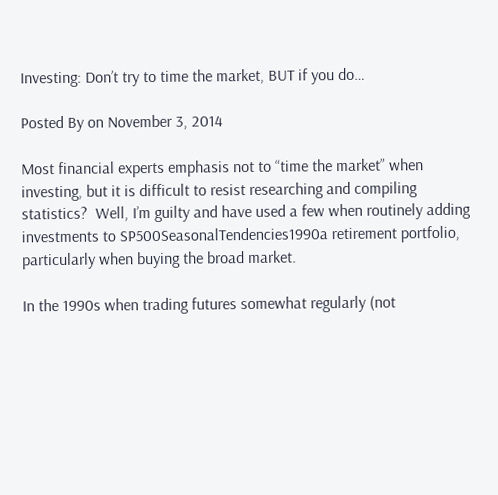Investing: Don’t try to time the market, BUT if you do…

Posted By on November 3, 2014

Most financial experts emphasis not to “time the market” when investing, but it is difficult to resist researching and compiling statistics?  Well, I’m guilty and have used a few when routinely adding investments to SP500SeasonalTendencies1990a retirement portfolio, particularly when buying the broad market.

In the 1990s when trading futures somewhat regularly (not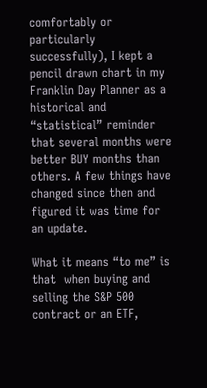comfortably or particularly successfully), I kept a pencil drawn chart in my Franklin Day Planner as a historical and “statistical” reminder that several months were better BUY months than others. A few things have changed since then and figured it was time for an update.

What it means “to me” is that  when buying and selling the S&P 500 contract or an ETF,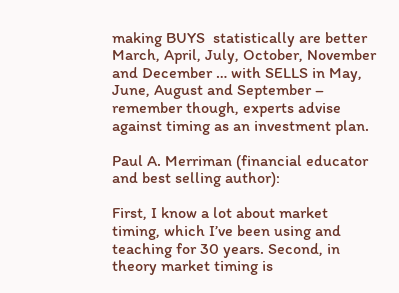making BUYS  statistically are better March, April, July, October, November and December … with SELLS in May, June, August and September – remember though, experts advise against timing as an investment plan.

Paul A. Merriman (financial educator and best selling author):

First, I know a lot about market timing, which I’ve been using and teaching for 30 years. Second, in theory market timing is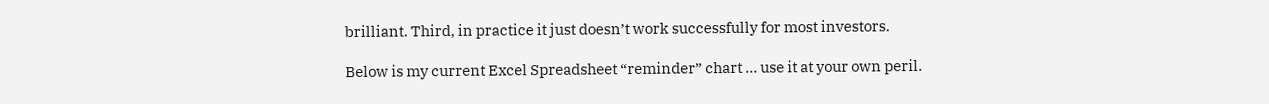brilliant. Third, in practice it just doesn’t work successfully for most investors.

Below is my current Excel Spreadsheet “reminder” chart … use it at your own peril.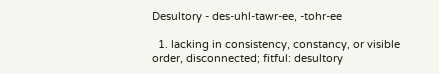Desultory - des-uhl-tawr-ee, -tohr-ee

  1. lacking in consistency, constancy, or visible order, disconnected; fitful: desultory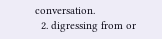conversation.
  2. digressing from or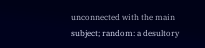unconnected with the main subject; random: a desultory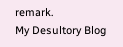remark.
My Desultory Blog